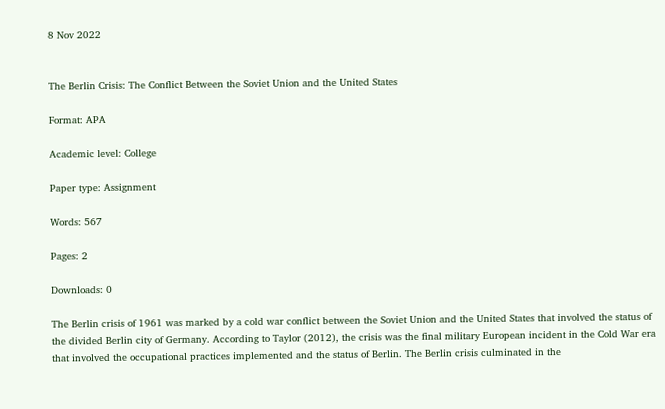8 Nov 2022


The Berlin Crisis: The Conflict Between the Soviet Union and the United States

Format: APA

Academic level: College

Paper type: Assignment

Words: 567

Pages: 2

Downloads: 0

The Berlin crisis of 1961 was marked by a cold war conflict between the Soviet Union and the United States that involved the status of the divided Berlin city of Germany. According to Taylor (2012), the crisis was the final military European incident in the Cold War era that involved the occupational practices implemented and the status of Berlin. The Berlin crisis culminated in the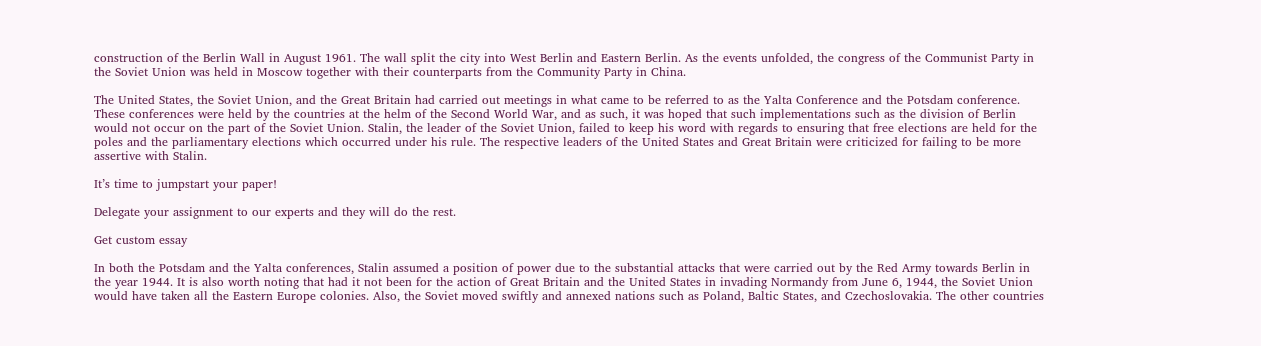construction of the Berlin Wall in August 1961. The wall split the city into West Berlin and Eastern Berlin. As the events unfolded, the congress of the Communist Party in the Soviet Union was held in Moscow together with their counterparts from the Community Party in China.

The United States, the Soviet Union, and the Great Britain had carried out meetings in what came to be referred to as the Yalta Conference and the Potsdam conference. These conferences were held by the countries at the helm of the Second World War, and as such, it was hoped that such implementations such as the division of Berlin would not occur on the part of the Soviet Union. Stalin, the leader of the Soviet Union, failed to keep his word with regards to ensuring that free elections are held for the poles and the parliamentary elections which occurred under his rule. The respective leaders of the United States and Great Britain were criticized for failing to be more assertive with Stalin.

It’s time to jumpstart your paper!

Delegate your assignment to our experts and they will do the rest.

Get custom essay

In both the Potsdam and the Yalta conferences, Stalin assumed a position of power due to the substantial attacks that were carried out by the Red Army towards Berlin in the year 1944. It is also worth noting that had it not been for the action of Great Britain and the United States in invading Normandy from June 6, 1944, the Soviet Union would have taken all the Eastern Europe colonies. Also, the Soviet moved swiftly and annexed nations such as Poland, Baltic States, and Czechoslovakia. The other countries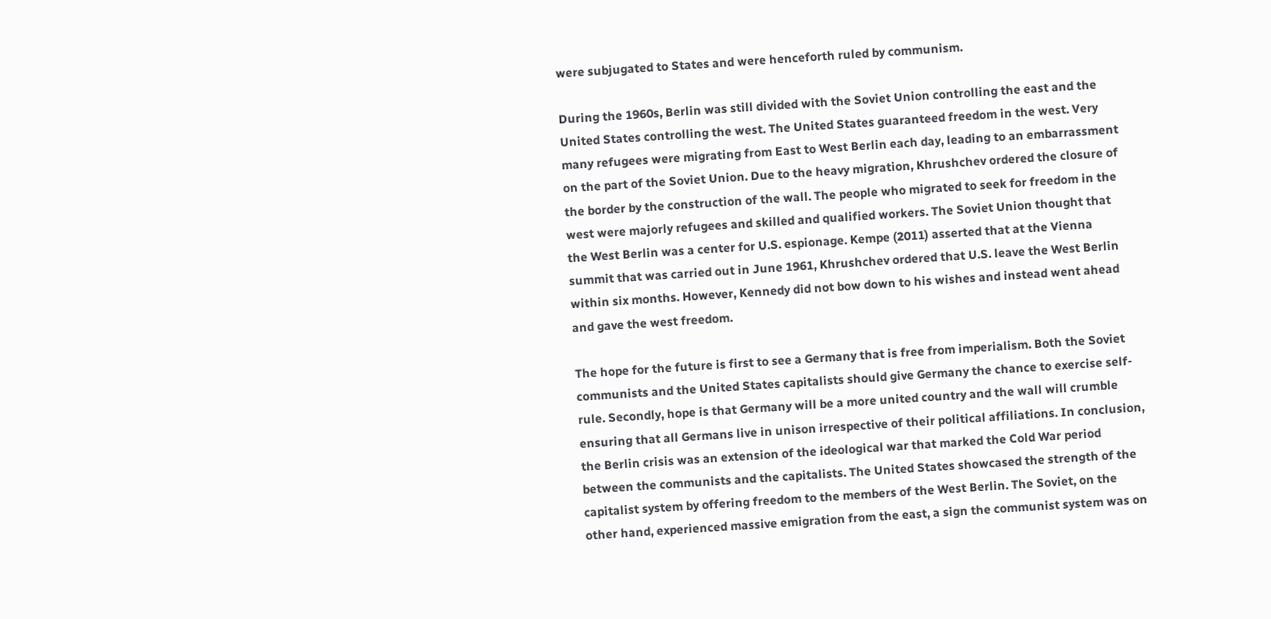were subjugated to States and were henceforth ruled by communism.

During the 1960s, Berlin was still divided with the Soviet Union controlling the east and the United States controlling the west. The United States guaranteed freedom in the west. Very many refugees were migrating from East to West Berlin each day, leading to an embarrassment on the part of the Soviet Union. Due to the heavy migration, Khrushchev ordered the closure of the border by the construction of the wall. The people who migrated to seek for freedom in the west were majorly refugees and skilled and qualified workers. The Soviet Union thought that the West Berlin was a center for U.S. espionage. Kempe (2011) asserted that at the Vienna summit that was carried out in June 1961, Khrushchev ordered that U.S. leave the West Berlin within six months. However, Kennedy did not bow down to his wishes and instead went ahead and gave the west freedom.

The hope for the future is first to see a Germany that is free from imperialism. Both the Soviet communists and the United States capitalists should give Germany the chance to exercise self-rule. Secondly, hope is that Germany will be a more united country and the wall will crumble ensuring that all Germans live in unison irrespective of their political affiliations. In conclusion, the Berlin crisis was an extension of the ideological war that marked the Cold War period between the communists and the capitalists. The United States showcased the strength of the capitalist system by offering freedom to the members of the West Berlin. The Soviet, on the other hand, experienced massive emigration from the east, a sign the communist system was on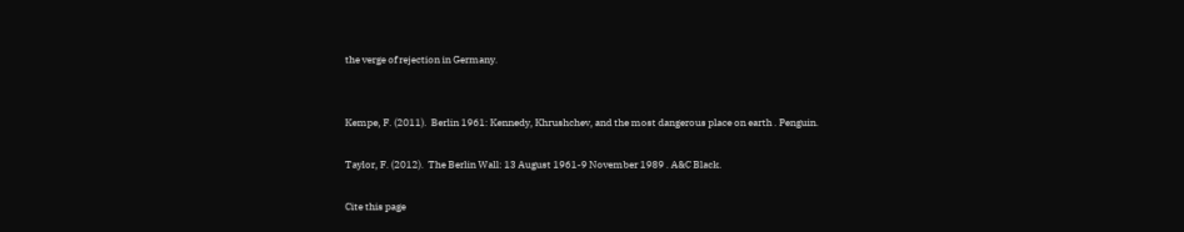the verge of rejection in Germany.


Kempe, F. (2011).  Berlin 1961: Kennedy, Khrushchev, and the most dangerous place on earth . Penguin.

Taylor, F. (2012).  The Berlin Wall: 13 August 1961-9 November 1989 . A&C Black.

Cite this page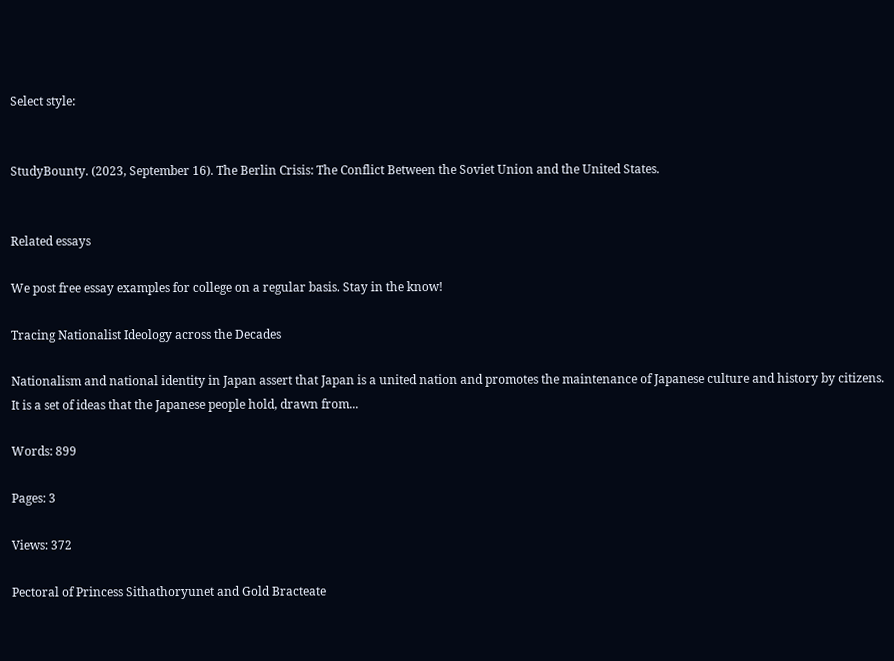Select style:


StudyBounty. (2023, September 16). The Berlin Crisis: The Conflict Between the Soviet Union and the United States.


Related essays

We post free essay examples for college on a regular basis. Stay in the know!

Tracing Nationalist Ideology across the Decades

Nationalism and national identity in Japan assert that Japan is a united nation and promotes the maintenance of Japanese culture and history by citizens. It is a set of ideas that the Japanese people hold, drawn from...

Words: 899

Pages: 3

Views: 372

Pectoral of Princess Sithathoryunet and Gold Bracteate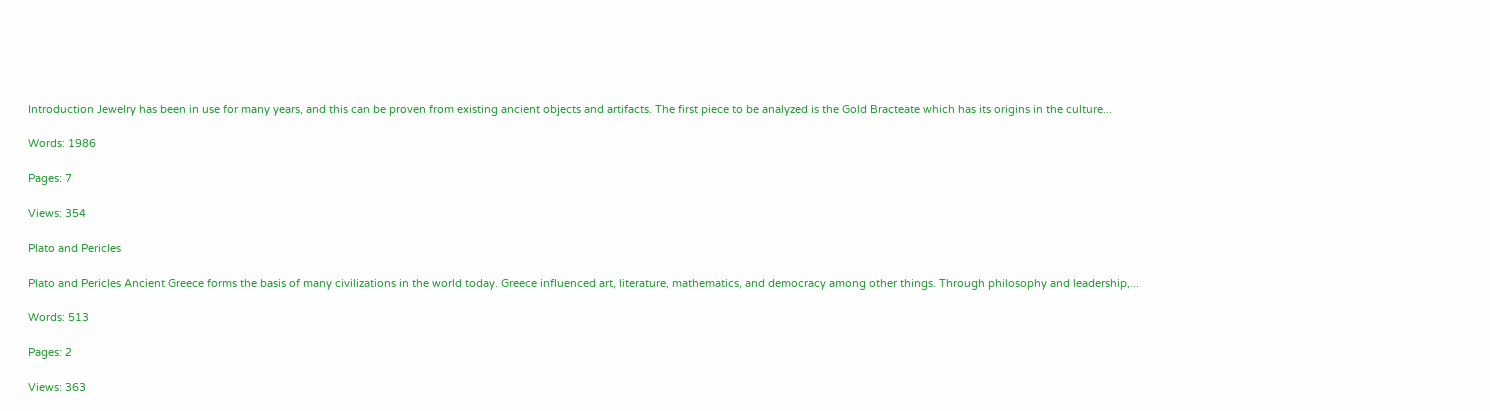Introduction Jewelry has been in use for many years, and this can be proven from existing ancient objects and artifacts. The first piece to be analyzed is the Gold Bracteate which has its origins in the culture...

Words: 1986

Pages: 7

Views: 354

Plato and Pericles

Plato and Pericles Ancient Greece forms the basis of many civilizations in the world today. Greece influenced art, literature, mathematics, and democracy among other things. Through philosophy and leadership,...

Words: 513

Pages: 2

Views: 363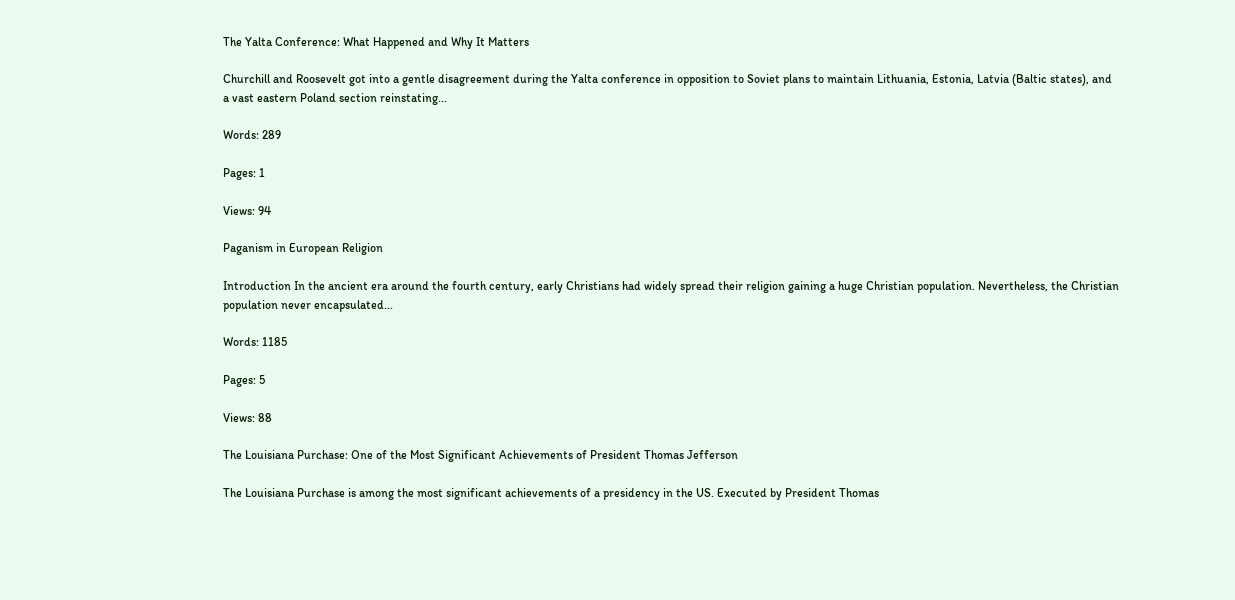The Yalta Conference: What Happened and Why It Matters

Churchill and Roosevelt got into a gentle disagreement during the Yalta conference in opposition to Soviet plans to maintain Lithuania, Estonia, Latvia (Baltic states), and a vast eastern Poland section reinstating...

Words: 289

Pages: 1

Views: 94

Paganism in European Religion

Introduction In the ancient era around the fourth century, early Christians had widely spread their religion gaining a huge Christian population. Nevertheless, the Christian population never encapsulated...

Words: 1185

Pages: 5

Views: 88

The Louisiana Purchase: One of the Most Significant Achievements of President Thomas Jefferson

The Louisiana Purchase is among the most significant achievements of a presidency in the US. Executed by President Thomas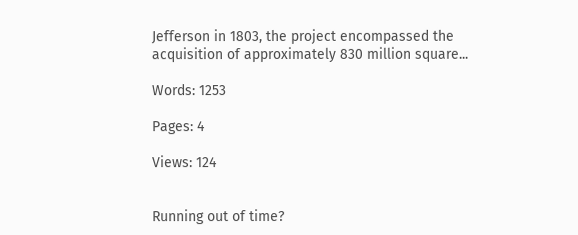Jefferson in 1803, the project encompassed the acquisition of approximately 830 million square...

Words: 1253

Pages: 4

Views: 124


Running out of time?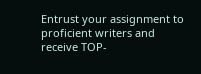Entrust your assignment to proficient writers and receive TOP-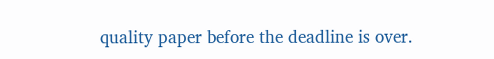quality paper before the deadline is over.